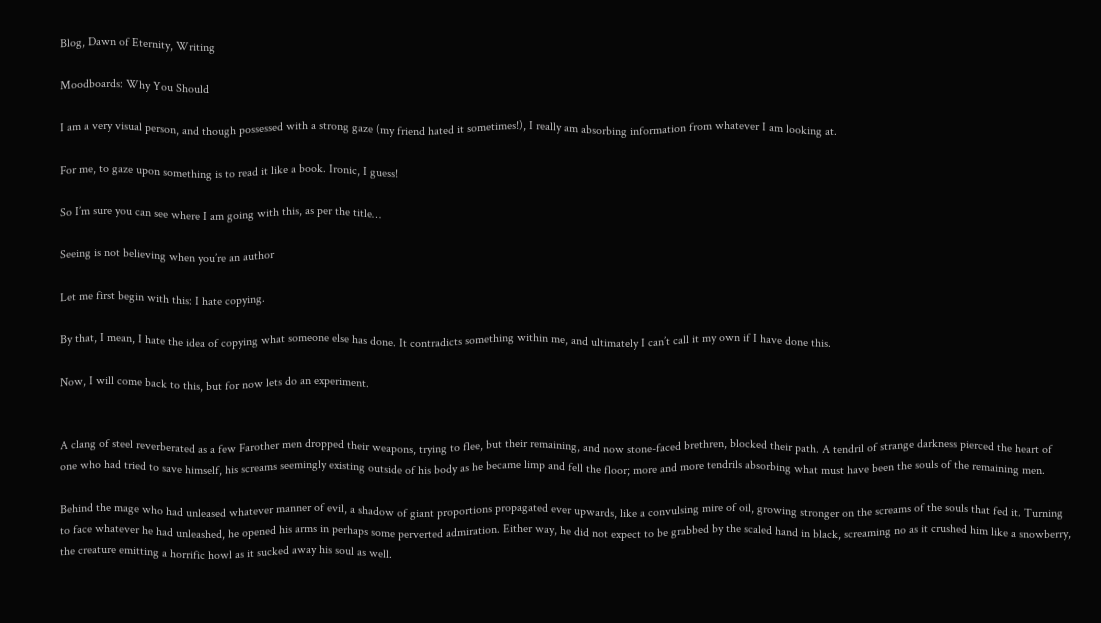Blog, Dawn of Eternity, Writing

Moodboards: Why You Should

I am a very visual person, and though possessed with a strong gaze (my friend hated it sometimes!), I really am absorbing information from whatever I am looking at.

For me, to gaze upon something is to read it like a book. Ironic, I guess!

So I’m sure you can see where I am going with this, as per the title…

Seeing is not believing when you’re an author

Let me first begin with this: I hate copying.

By that, I mean, I hate the idea of copying what someone else has done. It contradicts something within me, and ultimately I can’t call it my own if I have done this.

Now, I will come back to this, but for now lets do an experiment.


A clang of steel reverberated as a few Farother men dropped their weapons, trying to flee, but their remaining, and now stone-faced brethren, blocked their path. A tendril of strange darkness pierced the heart of one who had tried to save himself, his screams seemingly existing outside of his body as he became limp and fell the floor; more and more tendrils absorbing what must have been the souls of the remaining men.

Behind the mage who had unleased whatever manner of evil, a shadow of giant proportions propagated ever upwards, like a convulsing mire of oil, growing stronger on the screams of the souls that fed it. Turning to face whatever he had unleashed, he opened his arms in perhaps some perverted admiration. Either way, he did not expect to be grabbed by the scaled hand in black, screaming no as it crushed him like a snowberry, the creature emitting a horrific howl as it sucked away his soul as well.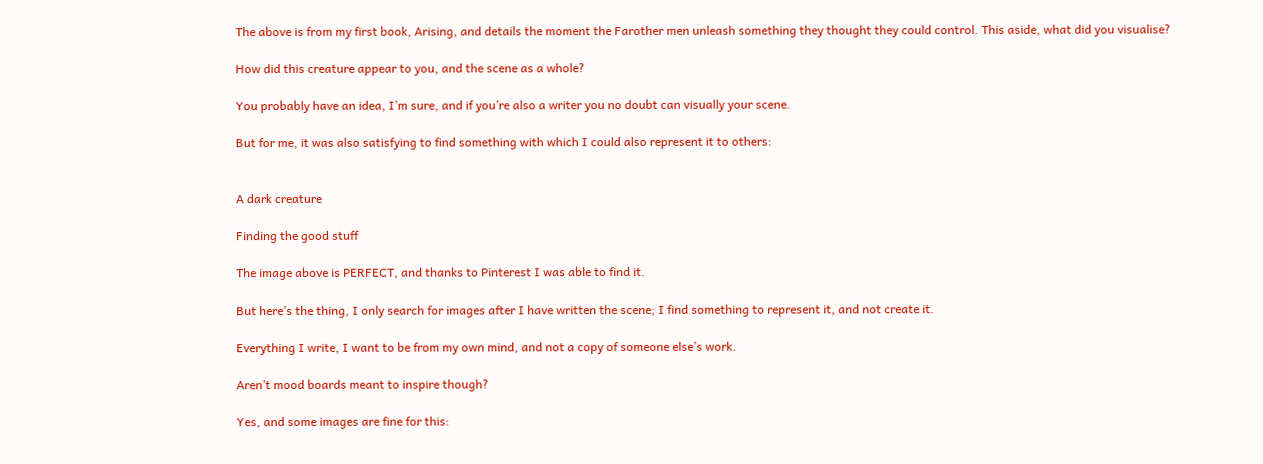The above is from my first book, Arising, and details the moment the Farother men unleash something they thought they could control. This aside, what did you visualise?

How did this creature appear to you, and the scene as a whole?

You probably have an idea, I’m sure, and if you’re also a writer you no doubt can visually your scene.

But for me, it was also satisfying to find something with which I could also represent it to others:


A dark creature

Finding the good stuff

The image above is PERFECT, and thanks to Pinterest I was able to find it.

But here’s the thing, I only search for images after I have written the scene; I find something to represent it, and not create it.

Everything I write, I want to be from my own mind, and not a copy of someone else’s work.

Aren’t mood boards meant to inspire though?

Yes, and some images are fine for this: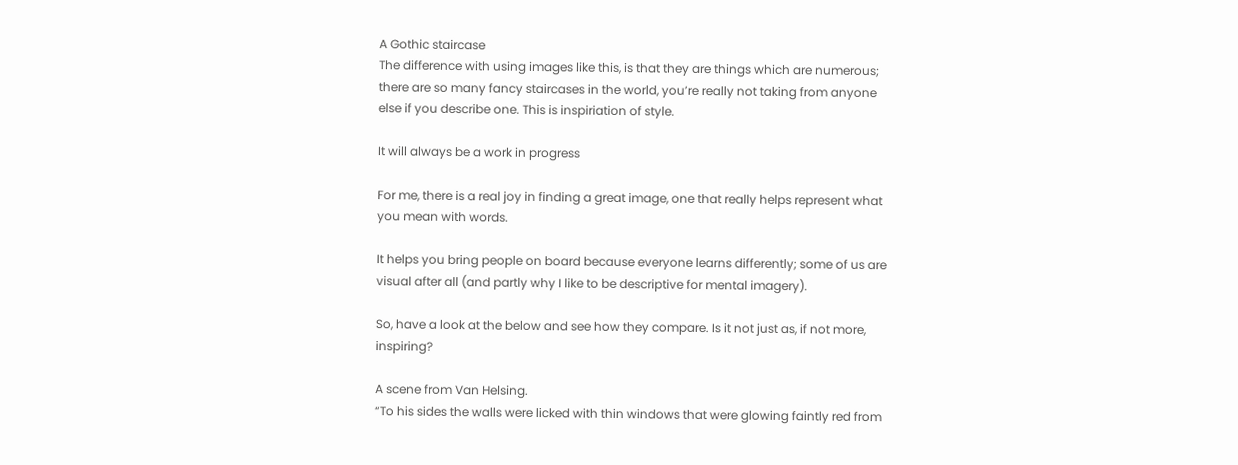A Gothic staircase
The difference with using images like this, is that they are things which are numerous; there are so many fancy staircases in the world, you’re really not taking from anyone else if you describe one. This is inspiriation of style.

It will always be a work in progress

For me, there is a real joy in finding a great image, one that really helps represent what you mean with words.

It helps you bring people on board because everyone learns differently; some of us are visual after all (and partly why I like to be descriptive for mental imagery).

So, have a look at the below and see how they compare. Is it not just as, if not more, inspiring?

A scene from Van Helsing.
“To his sides the walls were licked with thin windows that were glowing faintly red from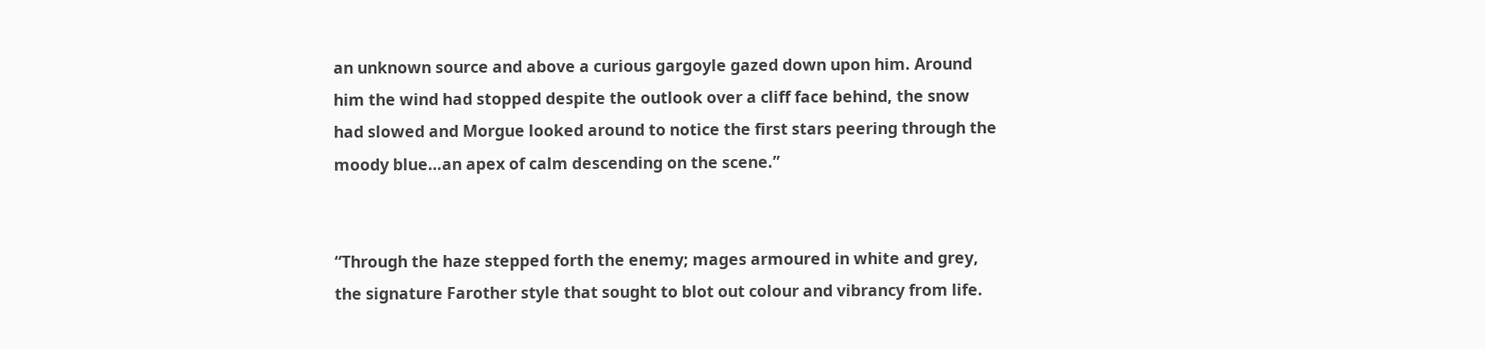an unknown source and above a curious gargoyle gazed down upon him. Around him the wind had stopped despite the outlook over a cliff face behind, the snow had slowed and Morgue looked around to notice the first stars peering through the moody blue…an apex of calm descending on the scene.”


“Through the haze stepped forth the enemy; mages armoured in white and grey, the signature Farother style that sought to blot out colour and vibrancy from life.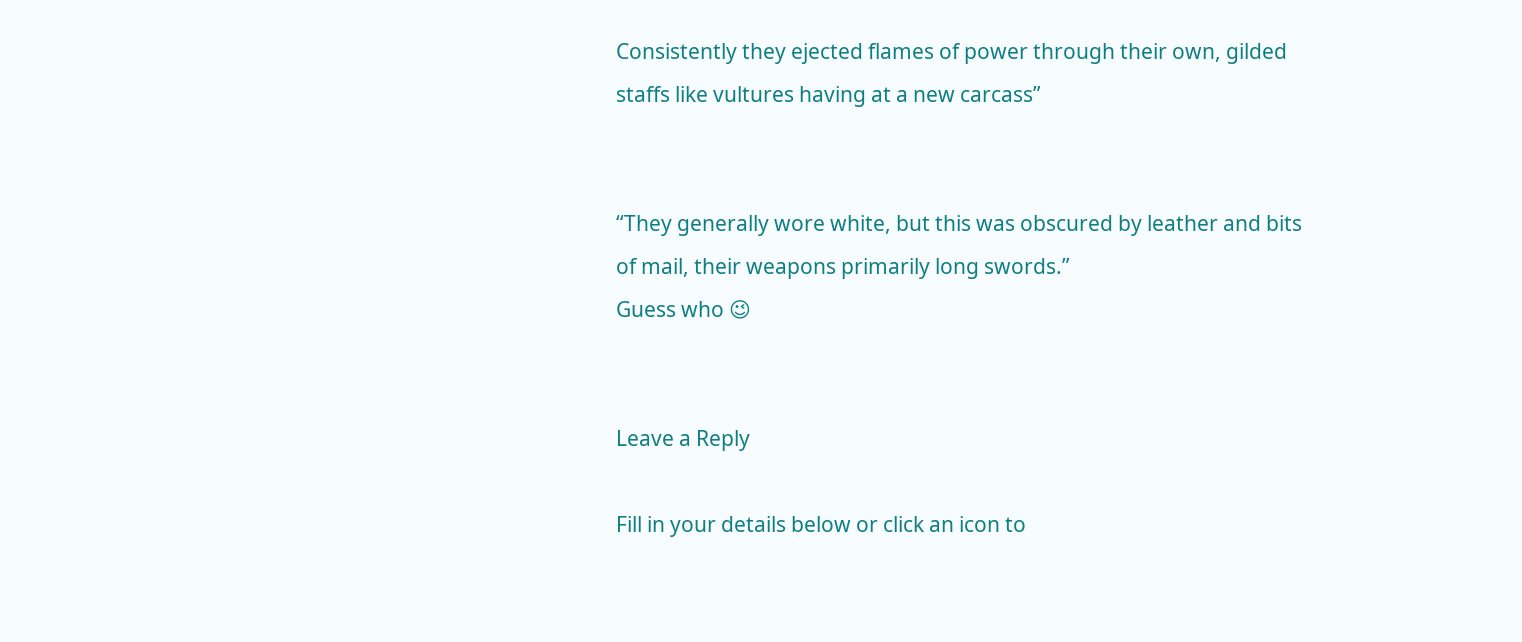Consistently they ejected flames of power through their own, gilded staffs like vultures having at a new carcass”


“They generally wore white, but this was obscured by leather and bits of mail, their weapons primarily long swords.”
Guess who 😉


Leave a Reply

Fill in your details below or click an icon to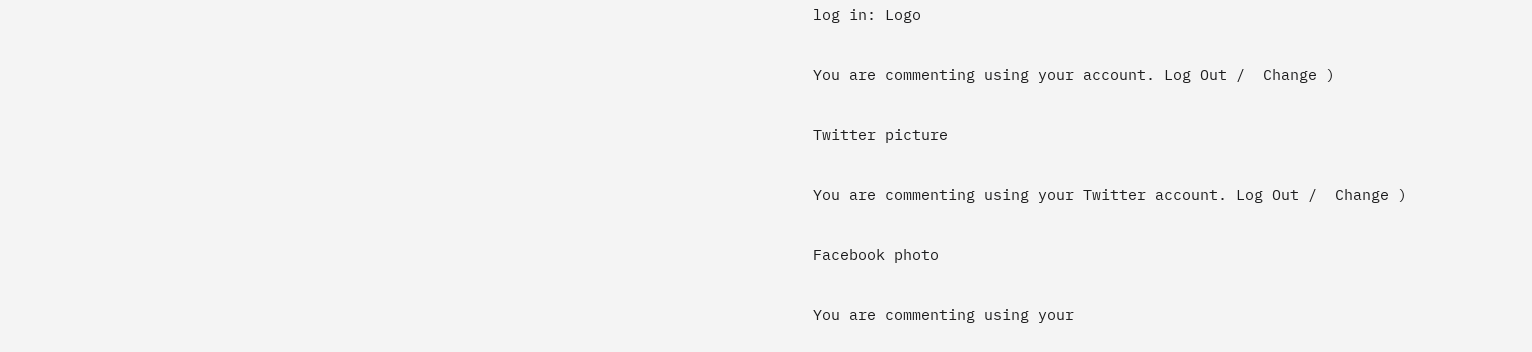log in: Logo

You are commenting using your account. Log Out /  Change )

Twitter picture

You are commenting using your Twitter account. Log Out /  Change )

Facebook photo

You are commenting using your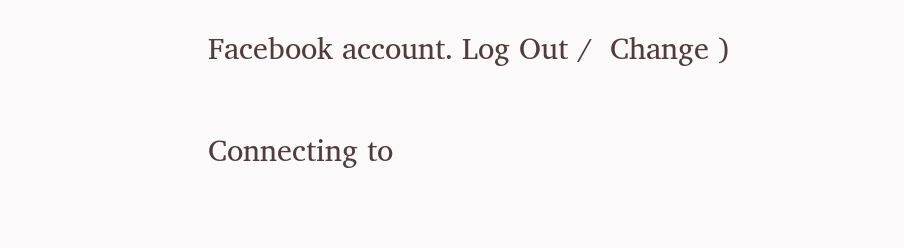Facebook account. Log Out /  Change )

Connecting to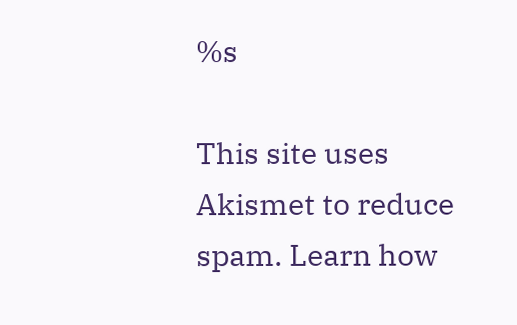%s

This site uses Akismet to reduce spam. Learn how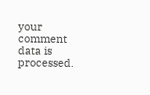your comment data is processed.